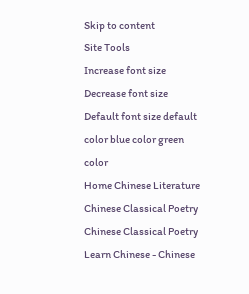Skip to content
Site Tools
Increase font size Decrease font size Default font size default color blue color green color
Home Chinese Literature Chinese Classical Poetry
Chinese Classical Poetry
Learn Chinese - Chinese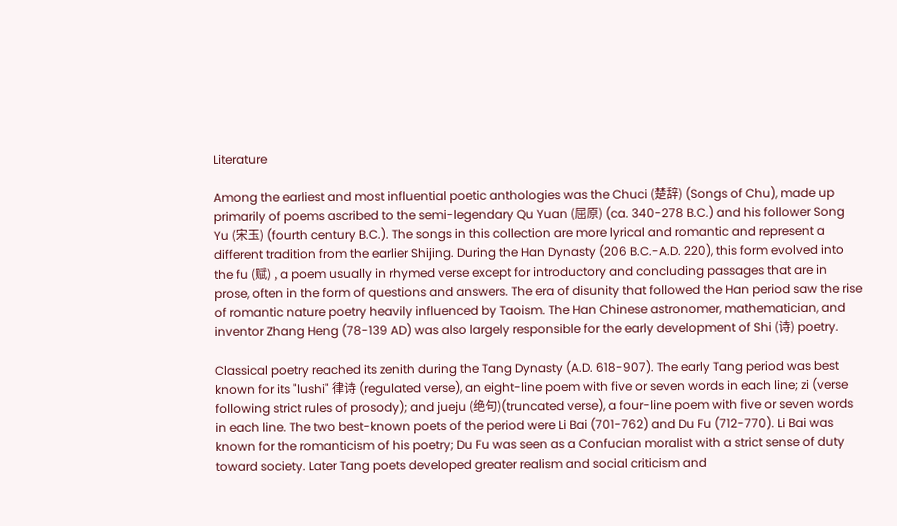Literature

Among the earliest and most influential poetic anthologies was the Chuci (楚辞) (Songs of Chu), made up primarily of poems ascribed to the semi-legendary Qu Yuan (屈原) (ca. 340-278 B.C.) and his follower Song Yu (宋玉) (fourth century B.C.). The songs in this collection are more lyrical and romantic and represent a different tradition from the earlier Shijing. During the Han Dynasty (206 B.C.-A.D. 220), this form evolved into the fu (赋) , a poem usually in rhymed verse except for introductory and concluding passages that are in prose, often in the form of questions and answers. The era of disunity that followed the Han period saw the rise of romantic nature poetry heavily influenced by Taoism. The Han Chinese astronomer, mathematician, and inventor Zhang Heng (78-139 AD) was also largely responsible for the early development of Shi (诗) poetry.

Classical poetry reached its zenith during the Tang Dynasty (A.D. 618-907). The early Tang period was best known for its "lushi" 律诗 (regulated verse), an eight-line poem with five or seven words in each line; zi (verse following strict rules of prosody); and jueju (绝句)(truncated verse), a four-line poem with five or seven words in each line. The two best-known poets of the period were Li Bai (701-762) and Du Fu (712-770). Li Bai was known for the romanticism of his poetry; Du Fu was seen as a Confucian moralist with a strict sense of duty toward society. Later Tang poets developed greater realism and social criticism and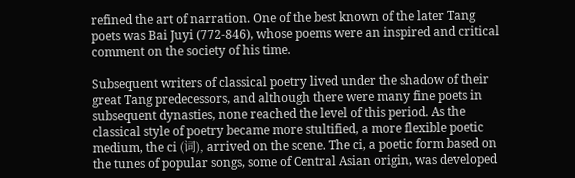refined the art of narration. One of the best known of the later Tang poets was Bai Juyi (772-846), whose poems were an inspired and critical comment on the society of his time.

Subsequent writers of classical poetry lived under the shadow of their great Tang predecessors, and although there were many fine poets in subsequent dynasties, none reached the level of this period. As the classical style of poetry became more stultified, a more flexible poetic medium, the ci (词), arrived on the scene. The ci, a poetic form based on the tunes of popular songs, some of Central Asian origin, was developed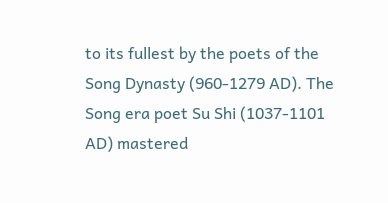to its fullest by the poets of the Song Dynasty (960-1279 AD). The Song era poet Su Shi (1037-1101 AD) mastered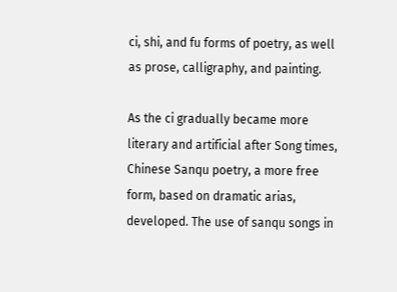ci, shi, and fu forms of poetry, as well as prose, calligraphy, and painting.

As the ci gradually became more literary and artificial after Song times, Chinese Sanqu poetry, a more free form, based on dramatic arias, developed. The use of sanqu songs in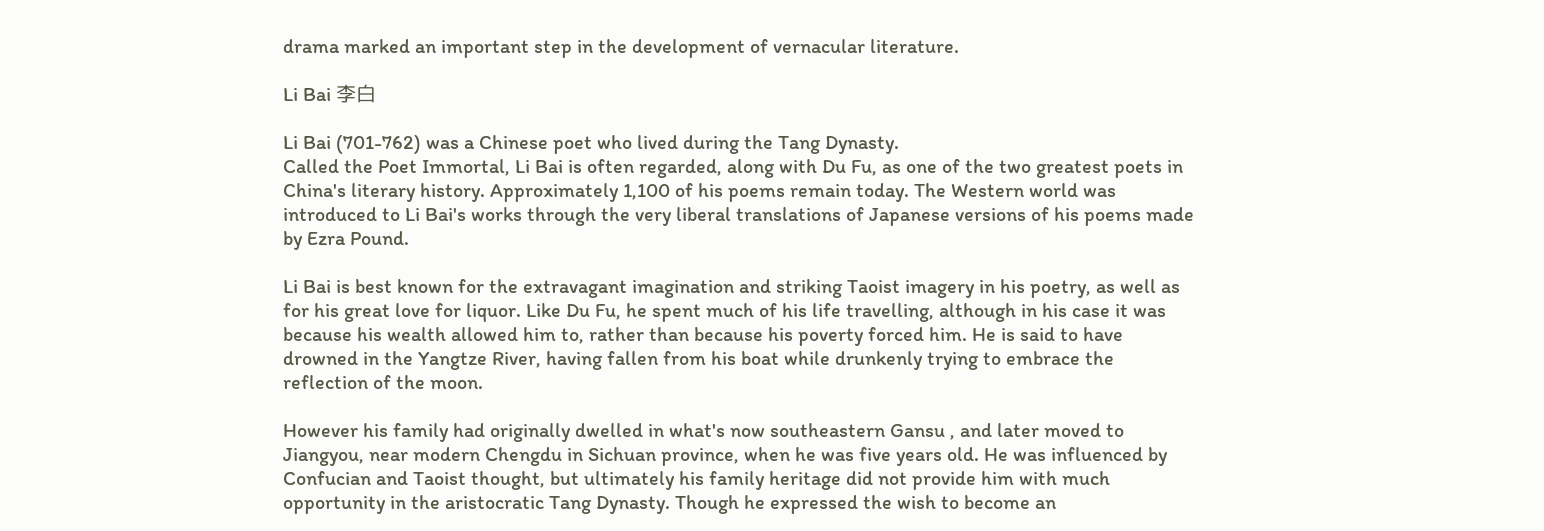drama marked an important step in the development of vernacular literature.

Li Bai 李白

Li Bai (701-762) was a Chinese poet who lived during the Tang Dynasty.
Called the Poet Immortal, Li Bai is often regarded, along with Du Fu, as one of the two greatest poets in China's literary history. Approximately 1,100 of his poems remain today. The Western world was introduced to Li Bai's works through the very liberal translations of Japanese versions of his poems made by Ezra Pound.

Li Bai is best known for the extravagant imagination and striking Taoist imagery in his poetry, as well as for his great love for liquor. Like Du Fu, he spent much of his life travelling, although in his case it was because his wealth allowed him to, rather than because his poverty forced him. He is said to have drowned in the Yangtze River, having fallen from his boat while drunkenly trying to embrace the reflection of the moon.

However his family had originally dwelled in what's now southeastern Gansu , and later moved to Jiangyou, near modern Chengdu in Sichuan province, when he was five years old. He was influenced by Confucian and Taoist thought, but ultimately his family heritage did not provide him with much opportunity in the aristocratic Tang Dynasty. Though he expressed the wish to become an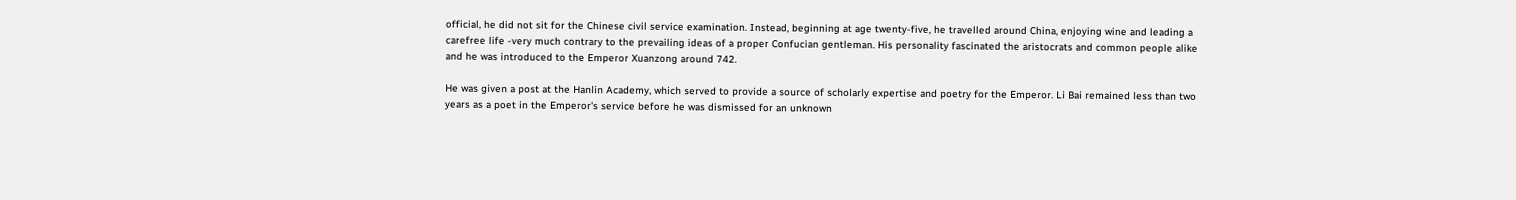official, he did not sit for the Chinese civil service examination. Instead, beginning at age twenty-five, he travelled around China, enjoying wine and leading a carefree life -very much contrary to the prevailing ideas of a proper Confucian gentleman. His personality fascinated the aristocrats and common people alike and he was introduced to the Emperor Xuanzong around 742.

He was given a post at the Hanlin Academy, which served to provide a source of scholarly expertise and poetry for the Emperor. Li Bai remained less than two years as a poet in the Emperor's service before he was dismissed for an unknown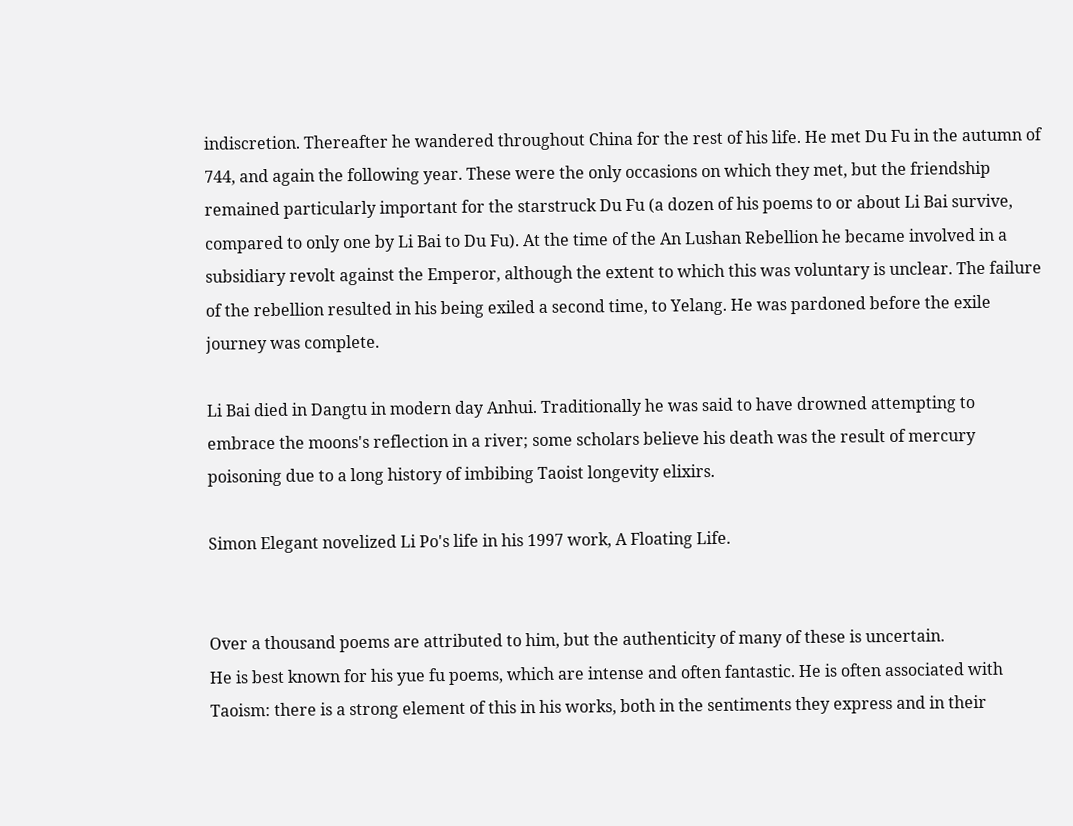indiscretion. Thereafter he wandered throughout China for the rest of his life. He met Du Fu in the autumn of 744, and again the following year. These were the only occasions on which they met, but the friendship remained particularly important for the starstruck Du Fu (a dozen of his poems to or about Li Bai survive, compared to only one by Li Bai to Du Fu). At the time of the An Lushan Rebellion he became involved in a subsidiary revolt against the Emperor, although the extent to which this was voluntary is unclear. The failure of the rebellion resulted in his being exiled a second time, to Yelang. He was pardoned before the exile journey was complete.

Li Bai died in Dangtu in modern day Anhui. Traditionally he was said to have drowned attempting to embrace the moons's reflection in a river; some scholars believe his death was the result of mercury poisoning due to a long history of imbibing Taoist longevity elixirs.

Simon Elegant novelized Li Po's life in his 1997 work, A Floating Life.


Over a thousand poems are attributed to him, but the authenticity of many of these is uncertain.
He is best known for his yue fu poems, which are intense and often fantastic. He is often associated with Taoism: there is a strong element of this in his works, both in the sentiments they express and in their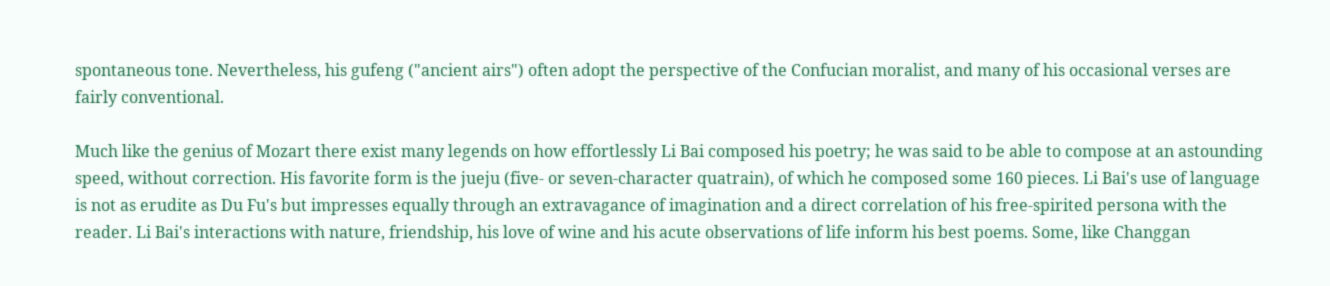spontaneous tone. Nevertheless, his gufeng ("ancient airs") often adopt the perspective of the Confucian moralist, and many of his occasional verses are fairly conventional.

Much like the genius of Mozart there exist many legends on how effortlessly Li Bai composed his poetry; he was said to be able to compose at an astounding speed, without correction. His favorite form is the jueju (five- or seven-character quatrain), of which he composed some 160 pieces. Li Bai's use of language is not as erudite as Du Fu's but impresses equally through an extravagance of imagination and a direct correlation of his free-spirited persona with the reader. Li Bai's interactions with nature, friendship, his love of wine and his acute observations of life inform his best poems. Some, like Changgan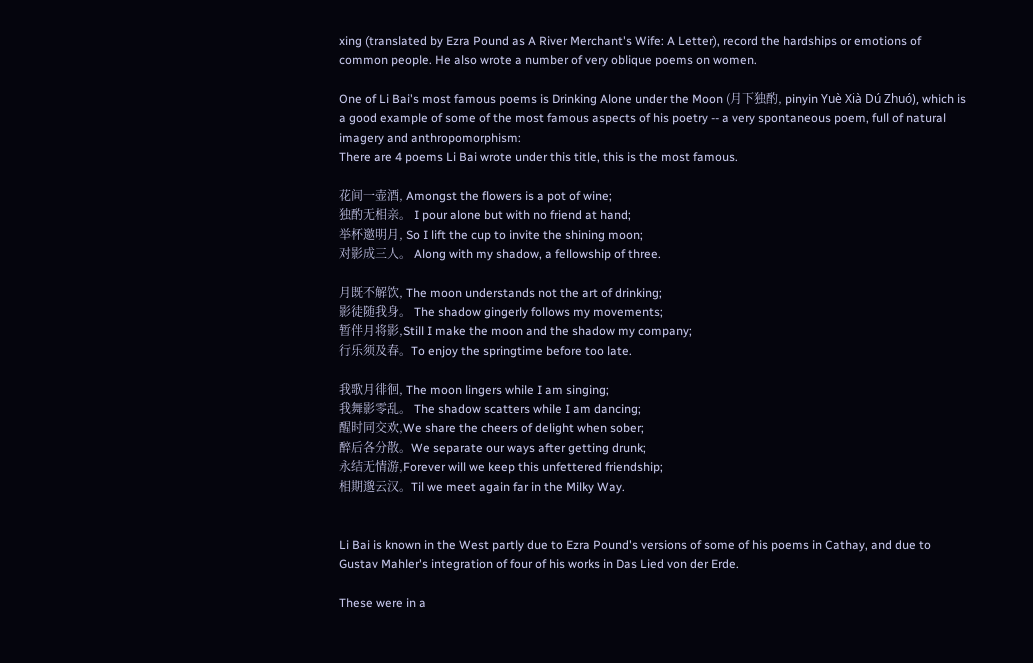xing (translated by Ezra Pound as A River Merchant's Wife: A Letter), record the hardships or emotions of common people. He also wrote a number of very oblique poems on women.

One of Li Bai's most famous poems is Drinking Alone under the Moon (月下独酌, pinyin Yuè Xià Dú Zhuó), which is a good example of some of the most famous aspects of his poetry -- a very spontaneous poem, full of natural imagery and anthropomorphism:
There are 4 poems Li Bai wrote under this title, this is the most famous.

花间一壶酒, Amongst the flowers is a pot of wine;
独酌无相亲。 I pour alone but with no friend at hand;
举杯邀明月, So I lift the cup to invite the shining moon;
对影成三人。 Along with my shadow, a fellowship of three.

月既不解饮, The moon understands not the art of drinking;
影徒随我身。 The shadow gingerly follows my movements;
暂伴月将影,Still I make the moon and the shadow my company;
行乐须及春。To enjoy the springtime before too late.

我歌月徘徊, The moon lingers while I am singing;
我舞影零乱。 The shadow scatters while I am dancing;
醒时同交欢,We share the cheers of delight when sober;
醉后各分散。We separate our ways after getting drunk;
永结无情游,Forever will we keep this unfettered friendship;
相期邈云汉。Til we meet again far in the Milky Way.


Li Bai is known in the West partly due to Ezra Pound's versions of some of his poems in Cathay, and due to Gustav Mahler's integration of four of his works in Das Lied von der Erde.

These were in a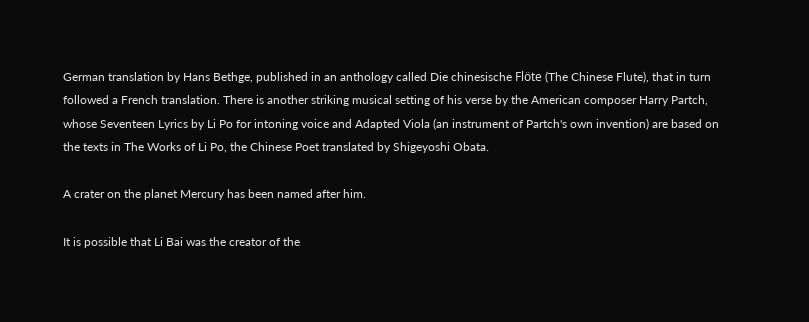German translation by Hans Bethge, published in an anthology called Die chinesische Flöte (The Chinese Flute), that in turn followed a French translation. There is another striking musical setting of his verse by the American composer Harry Partch, whose Seventeen Lyrics by Li Po for intoning voice and Adapted Viola (an instrument of Partch's own invention) are based on the texts in The Works of Li Po, the Chinese Poet translated by Shigeyoshi Obata.

A crater on the planet Mercury has been named after him.

It is possible that Li Bai was the creator of the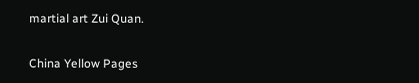martial art Zui Quan.


China Yellow Pages